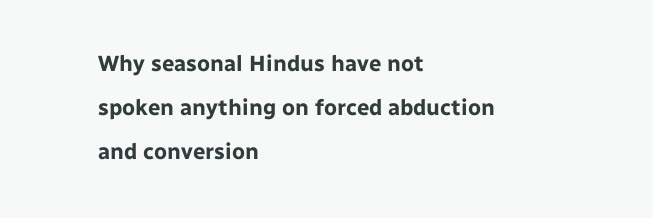Why seasonal Hindus have not spoken anything on forced abduction and conversion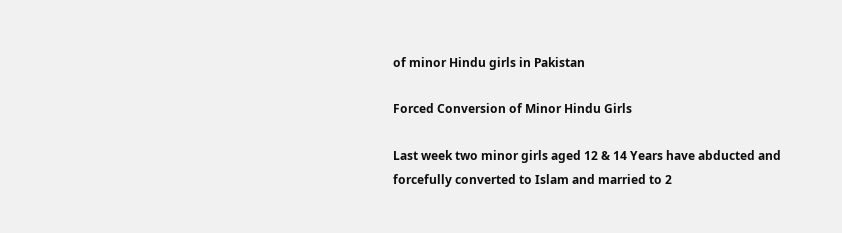of minor Hindu girls in Pakistan

Forced Conversion of Minor Hindu Girls

Last week two minor girls aged 12 & 14 Years have abducted and forcefully converted to Islam and married to 2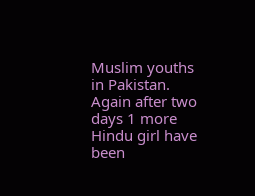Muslim youths in Pakistan. Again after two days 1 more Hindu girl have been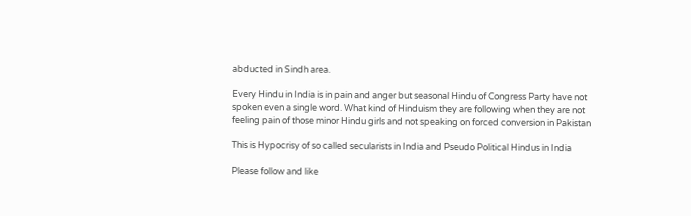abducted in Sindh area.

Every Hindu in India is in pain and anger but seasonal Hindu of Congress Party have not spoken even a single word. What kind of Hinduism they are following when they are not feeling pain of those minor Hindu girls and not speaking on forced conversion in Pakistan

This is Hypocrisy of so called secularists in India and Pseudo Political Hindus in India

Please follow and like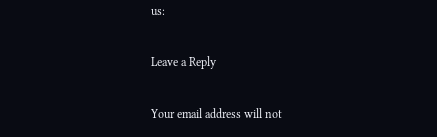us:

Leave a Reply

Your email address will not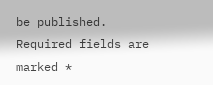be published. Required fields are marked *